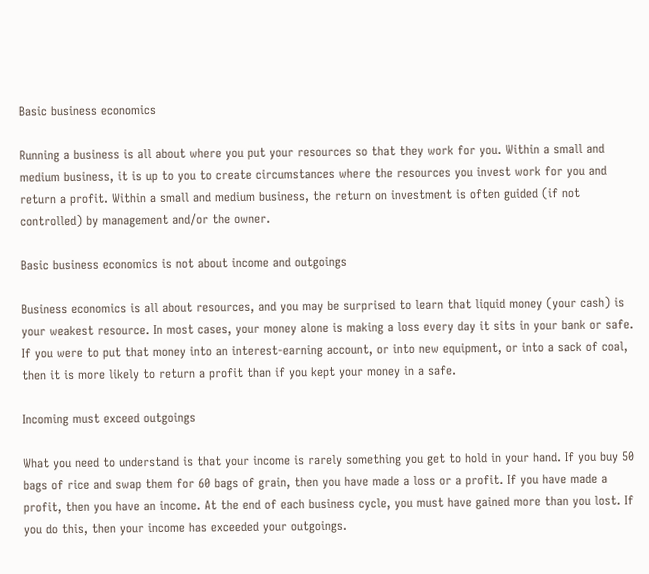Basic business economics

Running a business is all about where you put your resources so that they work for you. Within a small and medium business, it is up to you to create circumstances where the resources you invest work for you and return a profit. Within a small and medium business, the return on investment is often guided (if not controlled) by management and/or the owner.

Basic business economics is not about income and outgoings

Business economics is all about resources, and you may be surprised to learn that liquid money (your cash) is your weakest resource. In most cases, your money alone is making a loss every day it sits in your bank or safe. If you were to put that money into an interest-earning account, or into new equipment, or into a sack of coal, then it is more likely to return a profit than if you kept your money in a safe.

Incoming must exceed outgoings

What you need to understand is that your income is rarely something you get to hold in your hand. If you buy 50 bags of rice and swap them for 60 bags of grain, then you have made a loss or a profit. If you have made a profit, then you have an income. At the end of each business cycle, you must have gained more than you lost. If you do this, then your income has exceeded your outgoings.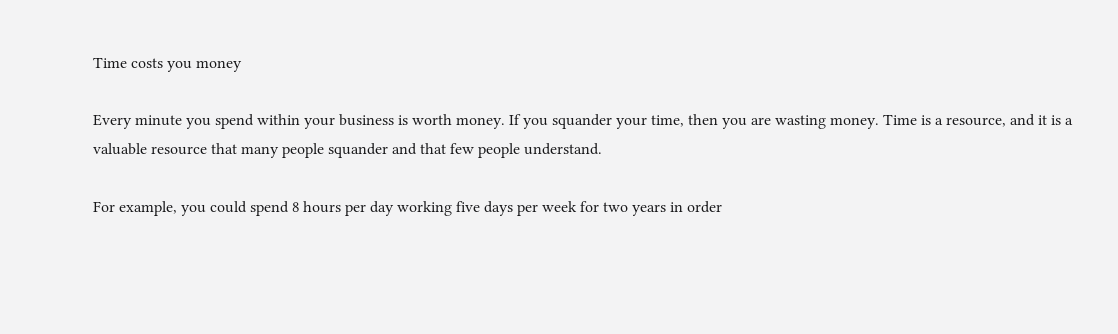Time costs you money

Every minute you spend within your business is worth money. If you squander your time, then you are wasting money. Time is a resource, and it is a valuable resource that many people squander and that few people understand.

For example, you could spend 8 hours per day working five days per week for two years in order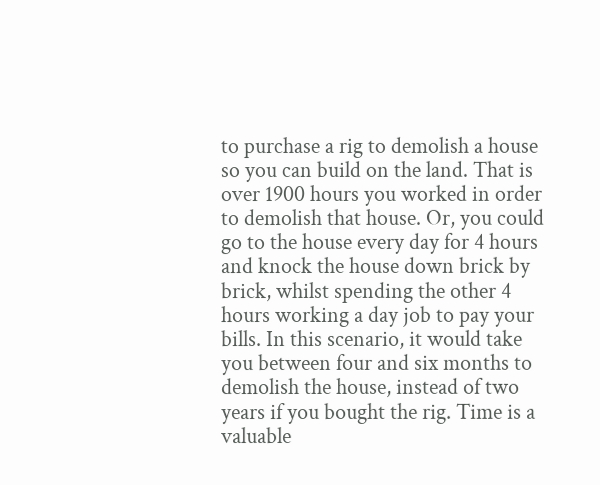to purchase a rig to demolish a house so you can build on the land. That is over 1900 hours you worked in order to demolish that house. Or, you could go to the house every day for 4 hours and knock the house down brick by brick, whilst spending the other 4 hours working a day job to pay your bills. In this scenario, it would take you between four and six months to demolish the house, instead of two years if you bought the rig. Time is a valuable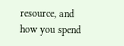resource, and how you spend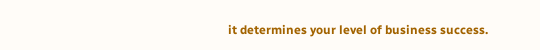it determines your level of business success.